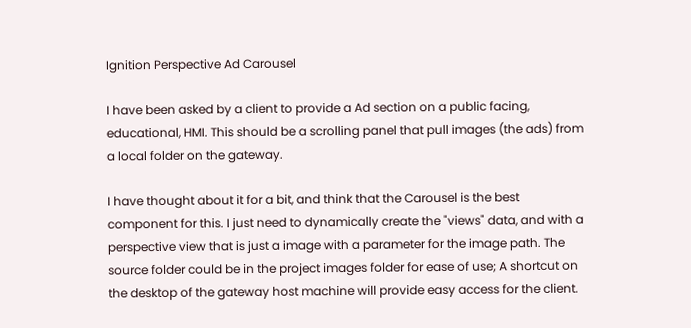Ignition Perspective Ad Carousel

I have been asked by a client to provide a Ad section on a public facing, educational, HMI. This should be a scrolling panel that pull images (the ads) from a local folder on the gateway.

I have thought about it for a bit, and think that the Carousel is the best component for this. I just need to dynamically create the "views" data, and with a perspective view that is just a image with a parameter for the image path. The source folder could be in the project images folder for ease of use; A shortcut on the desktop of the gateway host machine will provide easy access for the client.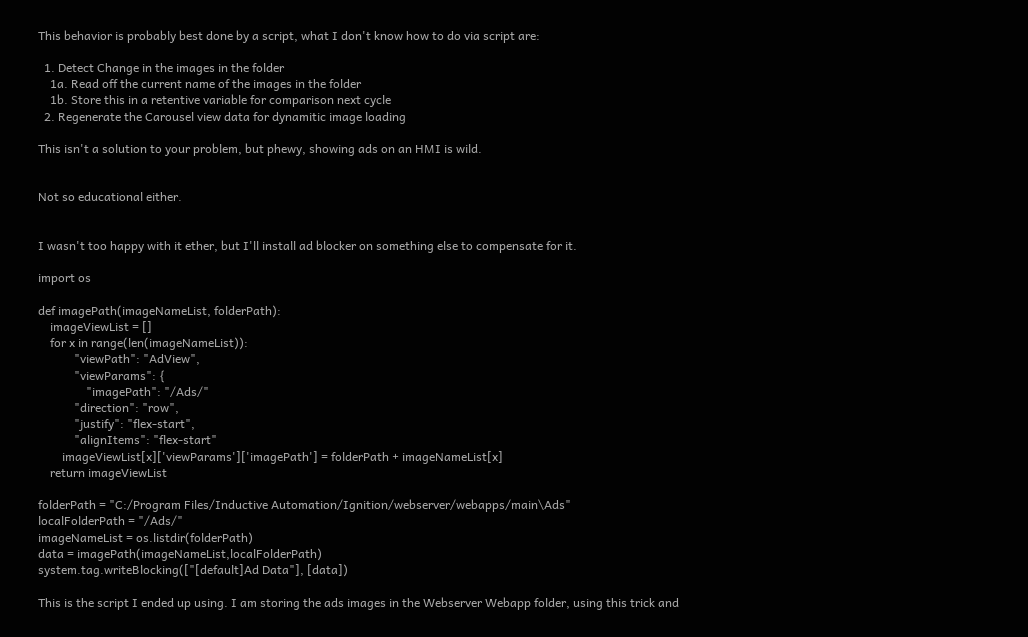This behavior is probably best done by a script, what I don't know how to do via script are:

  1. Detect Change in the images in the folder
    1a. Read off the current name of the images in the folder
    1b. Store this in a retentive variable for comparison next cycle
  2. Regenerate the Carousel view data for dynamitic image loading

This isn't a solution to your problem, but phewy, showing ads on an HMI is wild.


Not so educational either.


I wasn't too happy with it ether, but I'll install ad blocker on something else to compensate for it.

import os

def imagePath(imageNameList, folderPath):
    imageViewList = []
    for x in range(len(imageNameList)):
            "viewPath": "AdView",
            "viewParams": {
                "imagePath": "/Ads/"
            "direction": "row",
            "justify": "flex-start",
            "alignItems": "flex-start"
        imageViewList[x]['viewParams']['imagePath'] = folderPath + imageNameList[x]
    return imageViewList

folderPath = "C:/Program Files/Inductive Automation/Ignition/webserver/webapps/main\Ads"
localFolderPath = "/Ads/"
imageNameList = os.listdir(folderPath)
data = imagePath(imageNameList,localFolderPath)
system.tag.writeBlocking(["[default]Ad Data"], [data])

This is the script I ended up using. I am storing the ads images in the Webserver Webapp folder, using this trick and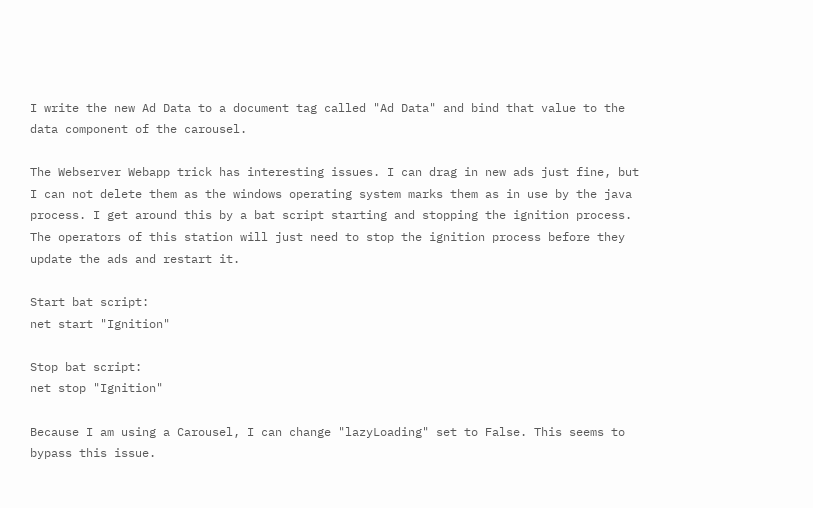I write the new Ad Data to a document tag called "Ad Data" and bind that value to the data component of the carousel.

The Webserver Webapp trick has interesting issues. I can drag in new ads just fine, but I can not delete them as the windows operating system marks them as in use by the java process. I get around this by a bat script starting and stopping the ignition process. The operators of this station will just need to stop the ignition process before they update the ads and restart it.

Start bat script:
net start "Ignition"

Stop bat script:
net stop "Ignition"

Because I am using a Carousel, I can change "lazyLoading" set to False. This seems to bypass this issue.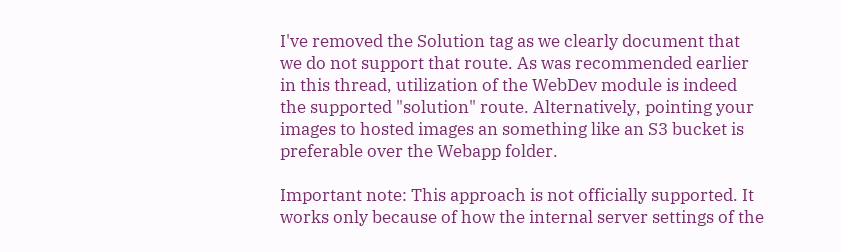I've removed the Solution tag as we clearly document that we do not support that route. As was recommended earlier in this thread, utilization of the WebDev module is indeed the supported "solution" route. Alternatively, pointing your images to hosted images an something like an S3 bucket is preferable over the Webapp folder.

Important note: This approach is not officially supported. It works only because of how the internal server settings of the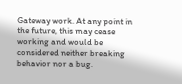Gateway work. At any point in the future, this may cease working and would be considered neither breaking behavior nor a bug.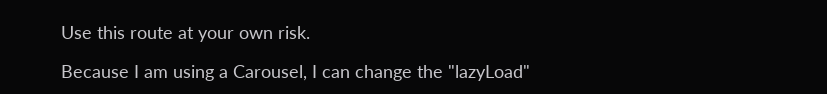Use this route at your own risk.

Because I am using a Carousel, I can change the "lazyLoad"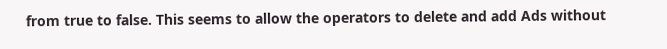from true to false. This seems to allow the operators to delete and add Ads without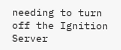needing to turn off the Ignition Server